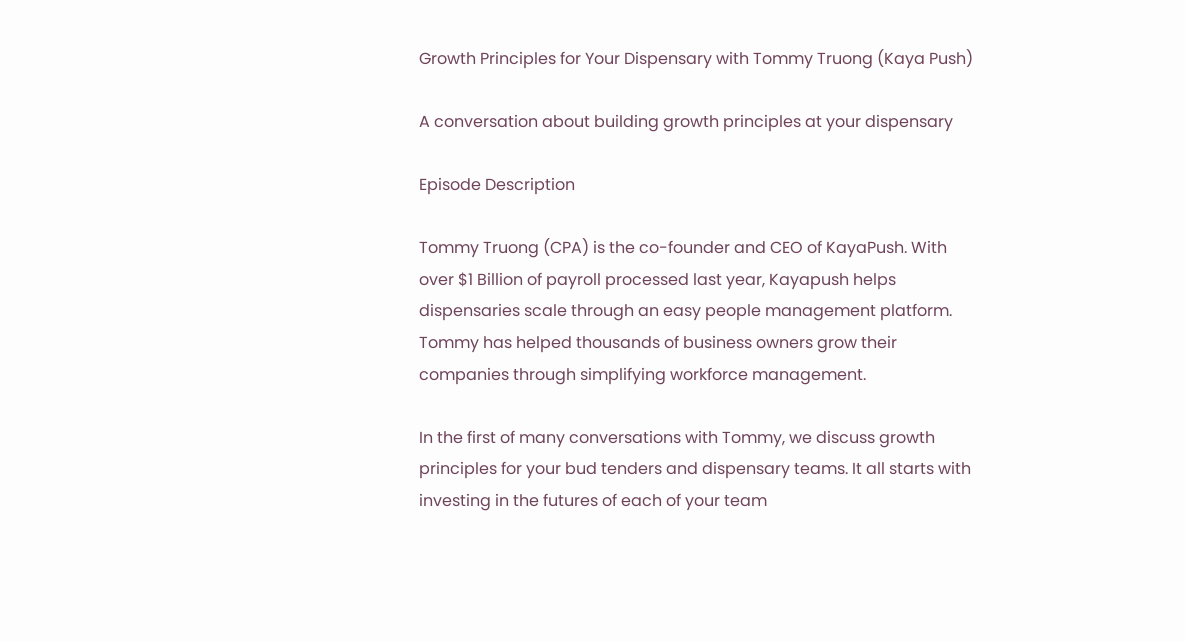Growth Principles for Your Dispensary with Tommy Truong (Kaya Push)

A conversation about building growth principles at your dispensary

Episode Description

Tommy Truong (CPA) is the co-founder and CEO of KayaPush. With over $1 Billion of payroll processed last year, Kayapush helps dispensaries scale through an easy people management platform. Tommy has helped thousands of business owners grow their companies through simplifying workforce management.

In the first of many conversations with Tommy, we discuss growth principles for your bud tenders and dispensary teams. It all starts with investing in the futures of each of your team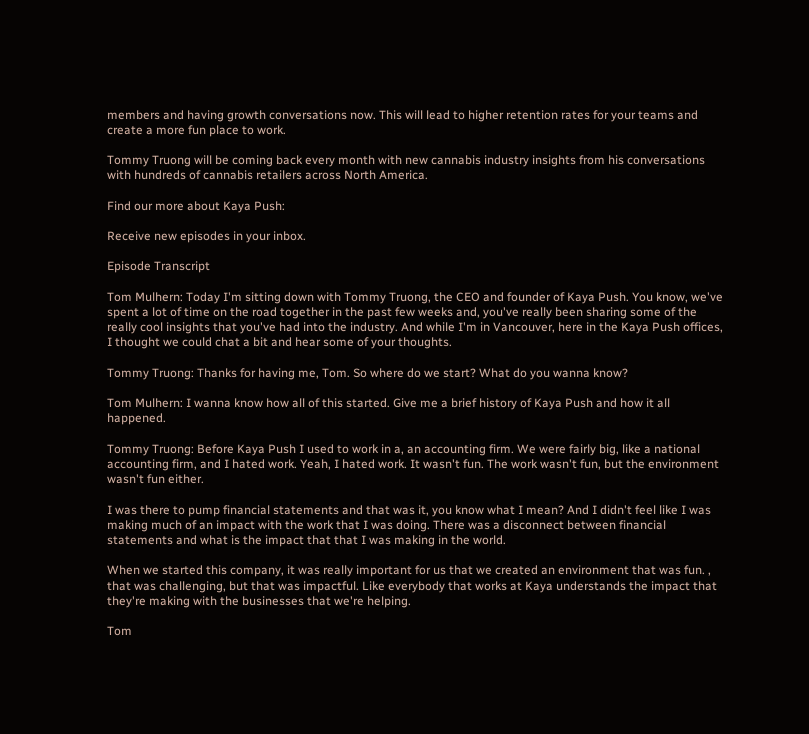members and having growth conversations now. This will lead to higher retention rates for your teams and create a more fun place to work.

Tommy Truong will be coming back every month with new cannabis industry insights from his conversations with hundreds of cannabis retailers across North America.

Find our more about Kaya Push:

Receive new episodes in your inbox.

Episode Transcript

Tom Mulhern: Today I'm sitting down with Tommy Truong, the CEO and founder of Kaya Push. You know, we've spent a lot of time on the road together in the past few weeks and, you've really been sharing some of the really cool insights that you've had into the industry. And while I'm in Vancouver, here in the Kaya Push offices, I thought we could chat a bit and hear some of your thoughts.

Tommy Truong: Thanks for having me, Tom. So where do we start? What do you wanna know?

Tom Mulhern: I wanna know how all of this started. Give me a brief history of Kaya Push and how it all happened.

Tommy Truong: Before Kaya Push I used to work in a, an accounting firm. We were fairly big, like a national accounting firm, and I hated work. Yeah, I hated work. It wasn't fun. The work wasn't fun, but the environment wasn't fun either.

I was there to pump financial statements and that was it, you know what I mean? And I didn't feel like I was making much of an impact with the work that I was doing. There was a disconnect between financial statements and what is the impact that that I was making in the world.

When we started this company, it was really important for us that we created an environment that was fun. , that was challenging, but that was impactful. Like everybody that works at Kaya understands the impact that they're making with the businesses that we're helping.

Tom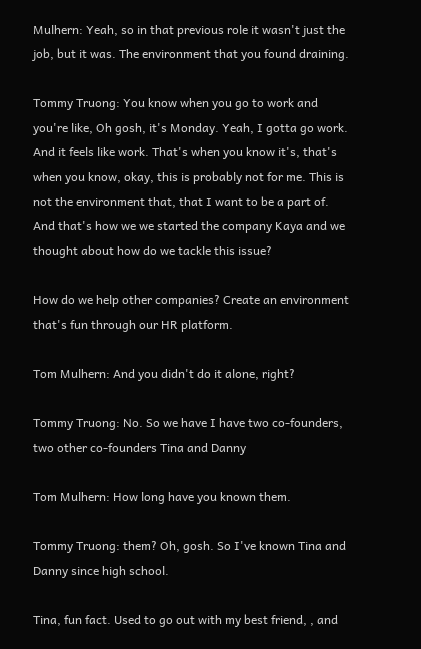Mulhern: Yeah, so in that previous role it wasn't just the job, but it was. The environment that you found draining.

Tommy Truong: You know when you go to work and you're like, Oh gosh, it's Monday. Yeah, I gotta go work. And it feels like work. That's when you know it's, that's when you know, okay, this is probably not for me. This is not the environment that, that I want to be a part of. And that's how we we started the company Kaya and we thought about how do we tackle this issue?

How do we help other companies? Create an environment that's fun through our HR platform.

Tom Mulhern: And you didn't do it alone, right?

Tommy Truong: No. So we have I have two co-founders, two other co-founders Tina and Danny

Tom Mulhern: How long have you known them.

Tommy Truong: them? Oh, gosh. So I've known Tina and Danny since high school.

Tina, fun fact. Used to go out with my best friend, , and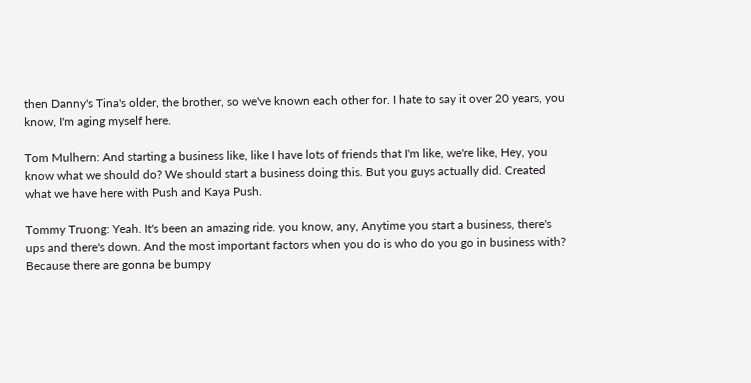then Danny's Tina's older, the brother, so we've known each other for. I hate to say it over 20 years, you know, I'm aging myself here.

Tom Mulhern: And starting a business like, like I have lots of friends that I'm like, we're like, Hey, you know what we should do? We should start a business doing this. But you guys actually did. Created what we have here with Push and Kaya Push.

Tommy Truong: Yeah. It's been an amazing ride. you know, any, Anytime you start a business, there's ups and there's down. And the most important factors when you do is who do you go in business with? Because there are gonna be bumpy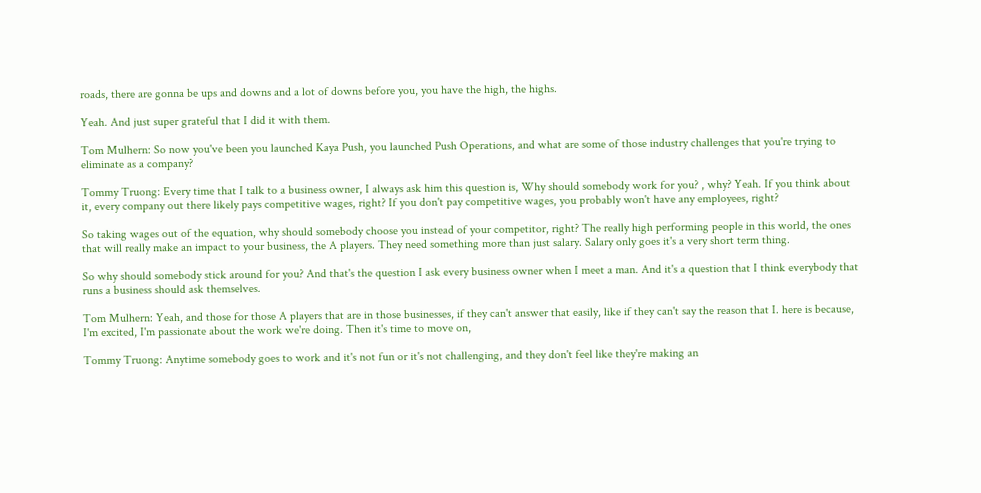roads, there are gonna be ups and downs and a lot of downs before you, you have the high, the highs.

Yeah. And just super grateful that I did it with them.

Tom Mulhern: So now you've been you launched Kaya Push, you launched Push Operations, and what are some of those industry challenges that you're trying to eliminate as a company?

Tommy Truong: Every time that I talk to a business owner, I always ask him this question is, Why should somebody work for you? , why? Yeah. If you think about it, every company out there likely pays competitive wages, right? If you don't pay competitive wages, you probably won't have any employees, right?

So taking wages out of the equation, why should somebody choose you instead of your competitor, right? The really high performing people in this world, the ones that will really make an impact to your business, the A players. They need something more than just salary. Salary only goes it's a very short term thing.

So why should somebody stick around for you? And that's the question I ask every business owner when I meet a man. And it's a question that I think everybody that runs a business should ask themselves.

Tom Mulhern: Yeah, and those for those A players that are in those businesses, if they can't answer that easily, like if they can't say the reason that I. here is because, I'm excited, I'm passionate about the work we're doing. Then it's time to move on,

Tommy Truong: Anytime somebody goes to work and it's not fun or it's not challenging, and they don't feel like they're making an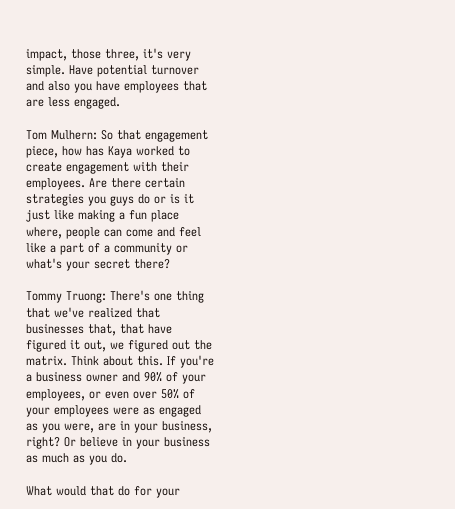impact, those three, it's very simple. Have potential turnover and also you have employees that are less engaged.

Tom Mulhern: So that engagement piece, how has Kaya worked to create engagement with their employees. Are there certain strategies you guys do or is it just like making a fun place where, people can come and feel like a part of a community or what's your secret there?

Tommy Truong: There's one thing that we've realized that businesses that, that have figured it out, we figured out the matrix. Think about this. If you're a business owner and 90% of your employees, or even over 50% of your employees were as engaged as you were, are in your business, right? Or believe in your business as much as you do.

What would that do for your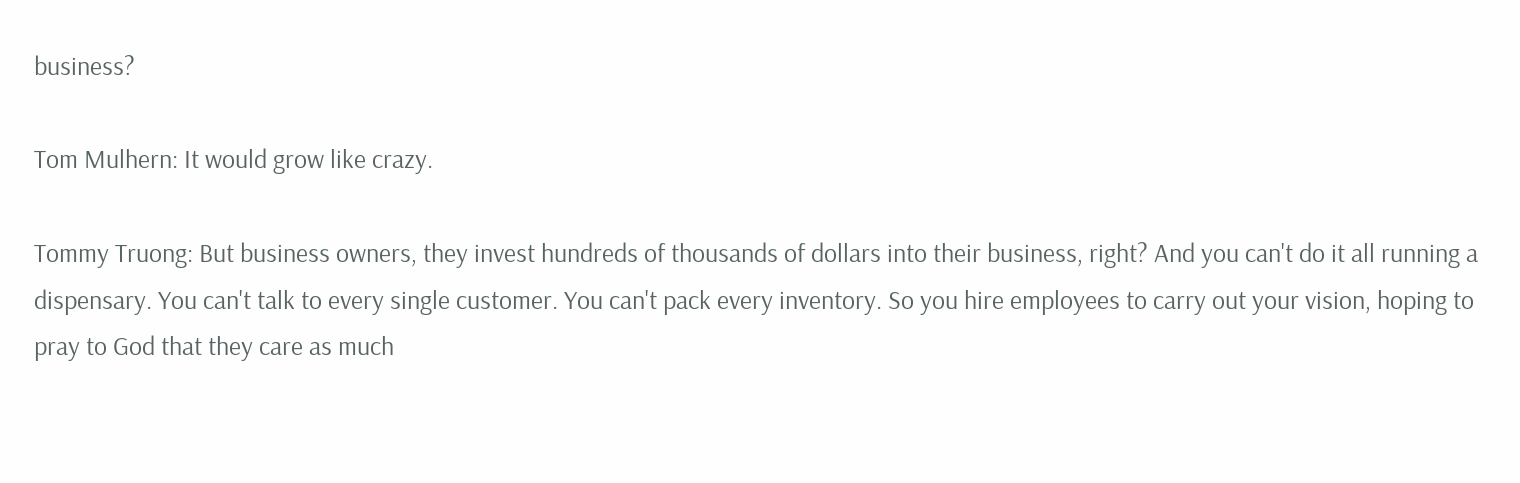business?

Tom Mulhern: It would grow like crazy.

Tommy Truong: But business owners, they invest hundreds of thousands of dollars into their business, right? And you can't do it all running a dispensary. You can't talk to every single customer. You can't pack every inventory. So you hire employees to carry out your vision, hoping to pray to God that they care as much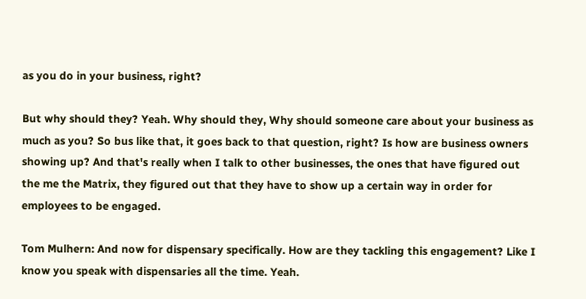as you do in your business, right?

But why should they? Yeah. Why should they, Why should someone care about your business as much as you? So bus like that, it goes back to that question, right? Is how are business owners showing up? And that's really when I talk to other businesses, the ones that have figured out the me the Matrix, they figured out that they have to show up a certain way in order for employees to be engaged.

Tom Mulhern: And now for dispensary specifically. How are they tackling this engagement? Like I know you speak with dispensaries all the time. Yeah.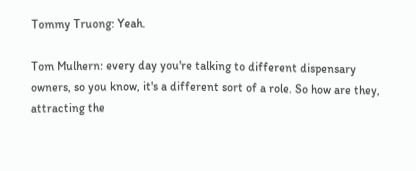Tommy Truong: Yeah.

Tom Mulhern: every day you're talking to different dispensary owners, so you know, it's a different sort of a role. So how are they, attracting the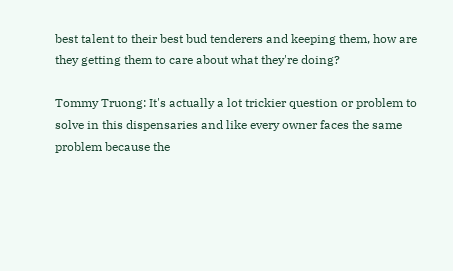best talent to their best bud tenderers and keeping them, how are they getting them to care about what they're doing?

Tommy Truong: It's actually a lot trickier question or problem to solve in this dispensaries and like every owner faces the same problem because the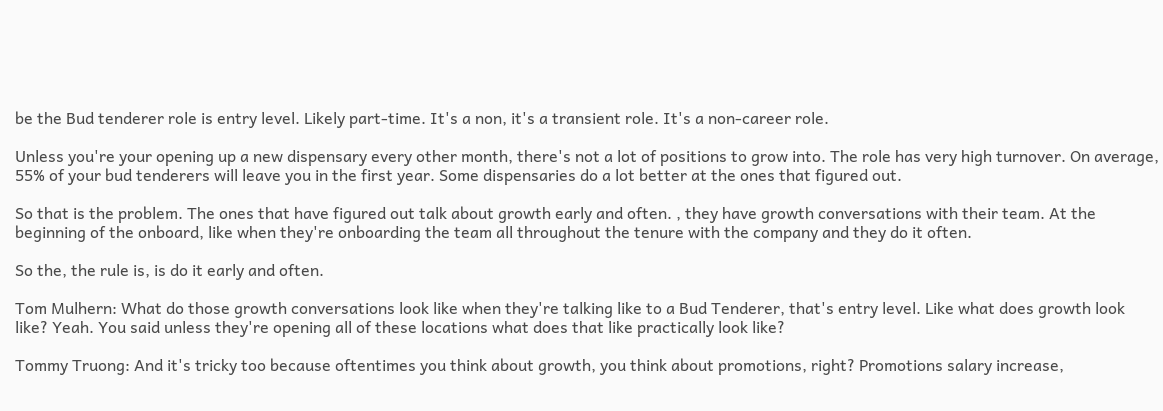be the Bud tenderer role is entry level. Likely part-time. It's a non, it's a transient role. It's a non-career role.

Unless you're your opening up a new dispensary every other month, there's not a lot of positions to grow into. The role has very high turnover. On average, 55% of your bud tenderers will leave you in the first year. Some dispensaries do a lot better at the ones that figured out.

So that is the problem. The ones that have figured out talk about growth early and often. , they have growth conversations with their team. At the beginning of the onboard, like when they're onboarding the team all throughout the tenure with the company and they do it often.

So the, the rule is, is do it early and often.

Tom Mulhern: What do those growth conversations look like when they're talking like to a Bud Tenderer, that's entry level. Like what does growth look like? Yeah. You said unless they're opening all of these locations what does that like practically look like?

Tommy Truong: And it's tricky too because oftentimes you think about growth, you think about promotions, right? Promotions salary increase,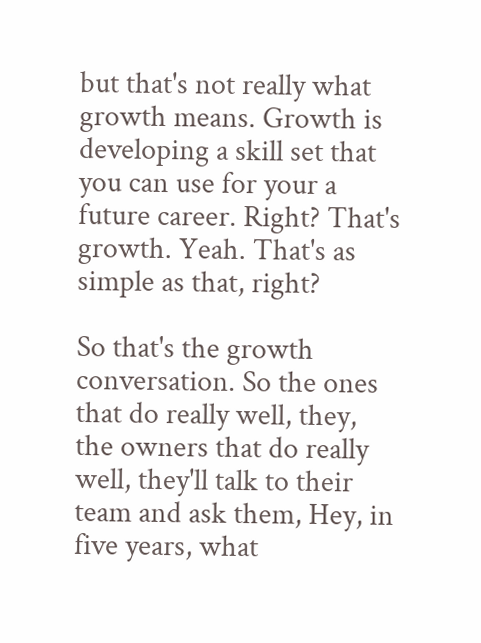but that's not really what growth means. Growth is developing a skill set that you can use for your a future career. Right? That's growth. Yeah. That's as simple as that, right?

So that's the growth conversation. So the ones that do really well, they, the owners that do really well, they'll talk to their team and ask them, Hey, in five years, what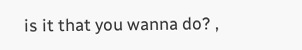is it that you wanna do? ,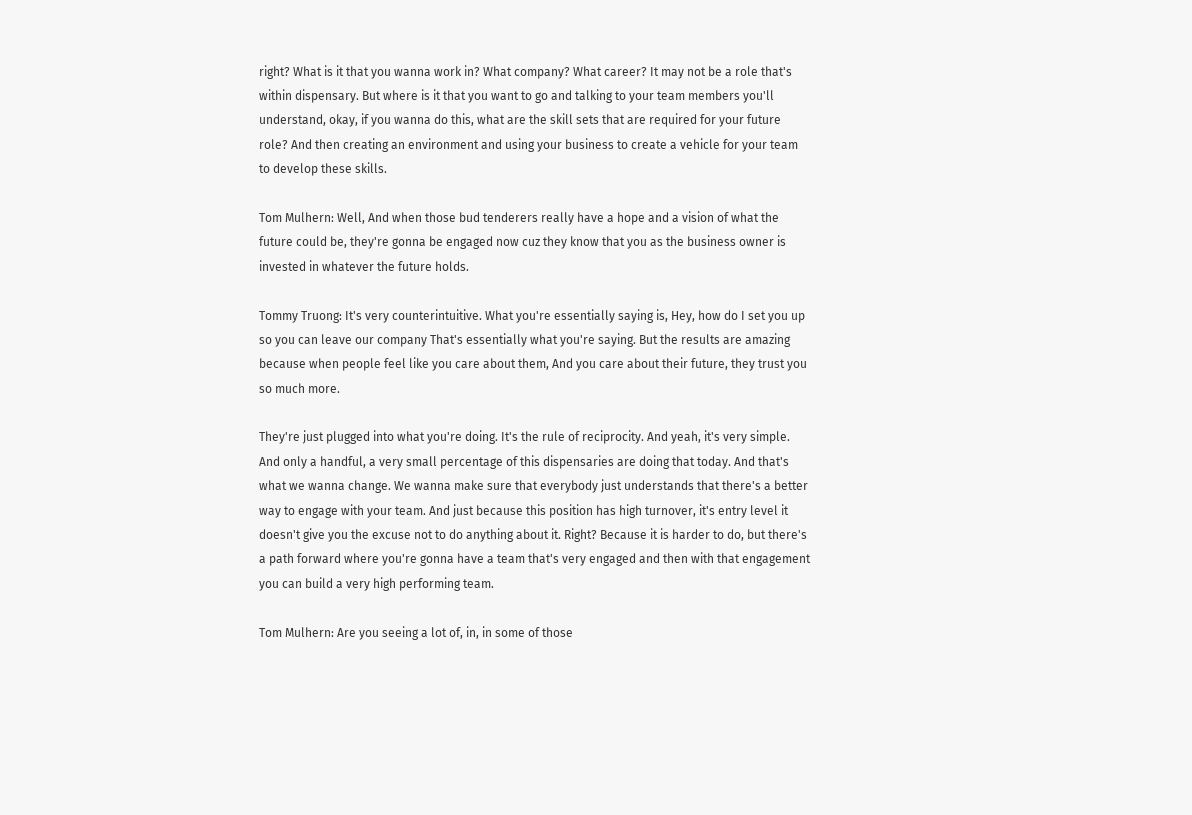right? What is it that you wanna work in? What company? What career? It may not be a role that's within dispensary. But where is it that you want to go and talking to your team members you'll understand, okay, if you wanna do this, what are the skill sets that are required for your future role? And then creating an environment and using your business to create a vehicle for your team to develop these skills.

Tom Mulhern: Well, And when those bud tenderers really have a hope and a vision of what the future could be, they're gonna be engaged now cuz they know that you as the business owner is invested in whatever the future holds.

Tommy Truong: It's very counterintuitive. What you're essentially saying is, Hey, how do I set you up so you can leave our company That's essentially what you're saying. But the results are amazing because when people feel like you care about them, And you care about their future, they trust you so much more.

They're just plugged into what you're doing. It's the rule of reciprocity. And yeah, it's very simple. And only a handful, a very small percentage of this dispensaries are doing that today. And that's what we wanna change. We wanna make sure that everybody just understands that there's a better way to engage with your team. And just because this position has high turnover, it's entry level it doesn't give you the excuse not to do anything about it. Right? Because it is harder to do, but there's a path forward where you're gonna have a team that's very engaged and then with that engagement you can build a very high performing team.

Tom Mulhern: Are you seeing a lot of, in, in some of those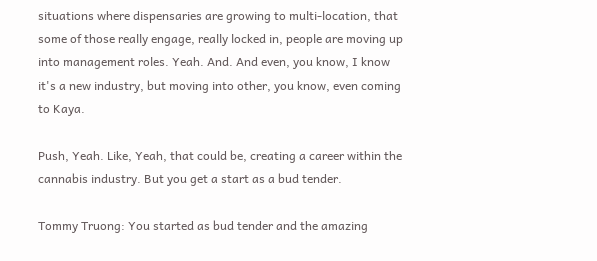situations where dispensaries are growing to multi-location, that some of those really engage, really locked in, people are moving up into management roles. Yeah. And. And even, you know, I know it's a new industry, but moving into other, you know, even coming to Kaya.

Push, Yeah. Like, Yeah, that could be, creating a career within the cannabis industry. But you get a start as a bud tender.

Tommy Truong: You started as bud tender and the amazing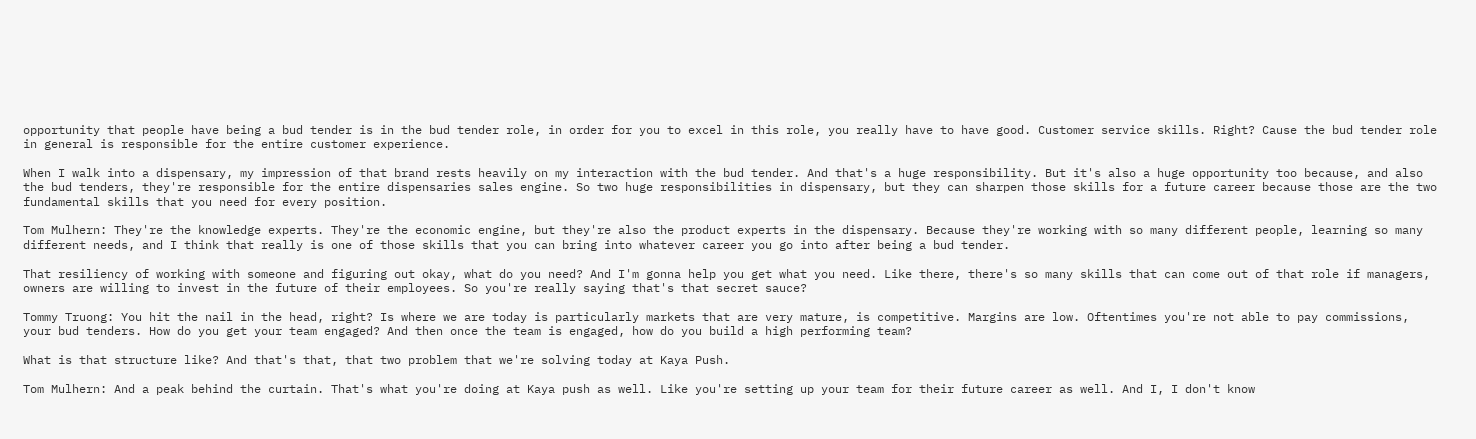opportunity that people have being a bud tender is in the bud tender role, in order for you to excel in this role, you really have to have good. Customer service skills. Right? Cause the bud tender role in general is responsible for the entire customer experience.

When I walk into a dispensary, my impression of that brand rests heavily on my interaction with the bud tender. And that's a huge responsibility. But it's also a huge opportunity too because, and also the bud tenders, they're responsible for the entire dispensaries sales engine. So two huge responsibilities in dispensary, but they can sharpen those skills for a future career because those are the two fundamental skills that you need for every position.

Tom Mulhern: They're the knowledge experts. They're the economic engine, but they're also the product experts in the dispensary. Because they're working with so many different people, learning so many different needs, and I think that really is one of those skills that you can bring into whatever career you go into after being a bud tender.

That resiliency of working with someone and figuring out okay, what do you need? And I'm gonna help you get what you need. Like there, there's so many skills that can come out of that role if managers, owners are willing to invest in the future of their employees. So you're really saying that's that secret sauce?

Tommy Truong: You hit the nail in the head, right? Is where we are today is particularly markets that are very mature, is competitive. Margins are low. Oftentimes you're not able to pay commissions, your bud tenders. How do you get your team engaged? And then once the team is engaged, how do you build a high performing team?

What is that structure like? And that's that, that two problem that we're solving today at Kaya Push.

Tom Mulhern: And a peak behind the curtain. That's what you're doing at Kaya push as well. Like you're setting up your team for their future career as well. And I, I don't know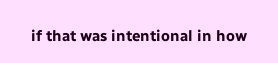if that was intentional in how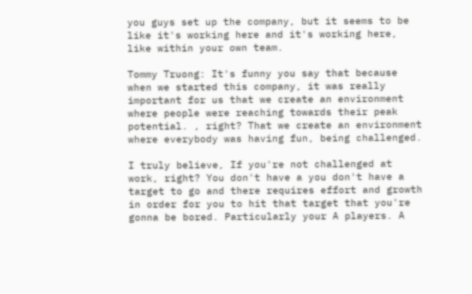you guys set up the company, but it seems to be like it's working here and it's working here, like within your own team.

Tommy Truong: It's funny you say that because when we started this company, it was really important for us that we create an environment where people were reaching towards their peak potential. , right? That we create an environment where everybody was having fun, being challenged.

I truly believe, If you're not challenged at work, right? You don't have a you don't have a target to go and there requires effort and growth in order for you to hit that target that you're gonna be bored. Particularly your A players. A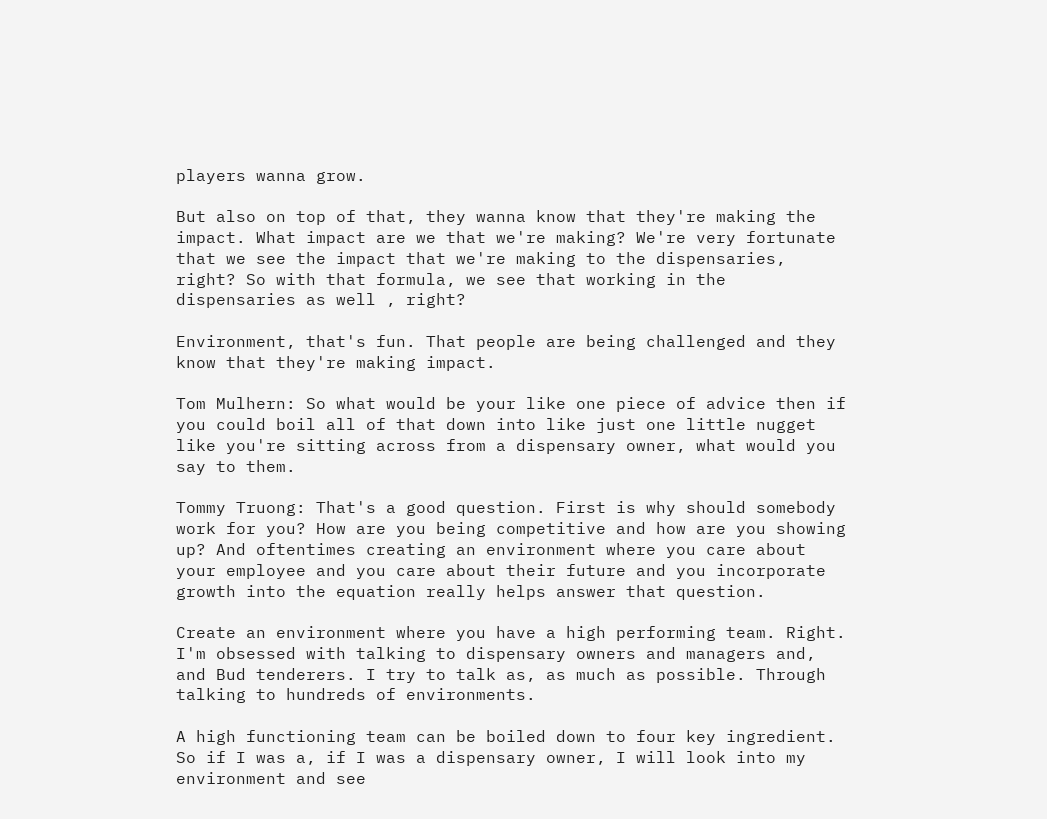players wanna grow.

But also on top of that, they wanna know that they're making the impact. What impact are we that we're making? We're very fortunate that we see the impact that we're making to the dispensaries, right? So with that formula, we see that working in the dispensaries as well , right?

Environment, that's fun. That people are being challenged and they know that they're making impact.

Tom Mulhern: So what would be your like one piece of advice then if you could boil all of that down into like just one little nugget like you're sitting across from a dispensary owner, what would you say to them.

Tommy Truong: That's a good question. First is why should somebody work for you? How are you being competitive and how are you showing up? And oftentimes creating an environment where you care about your employee and you care about their future and you incorporate growth into the equation really helps answer that question.

Create an environment where you have a high performing team. Right. I'm obsessed with talking to dispensary owners and managers and, and Bud tenderers. I try to talk as, as much as possible. Through talking to hundreds of environments.

A high functioning team can be boiled down to four key ingredient. So if I was a, if I was a dispensary owner, I will look into my environment and see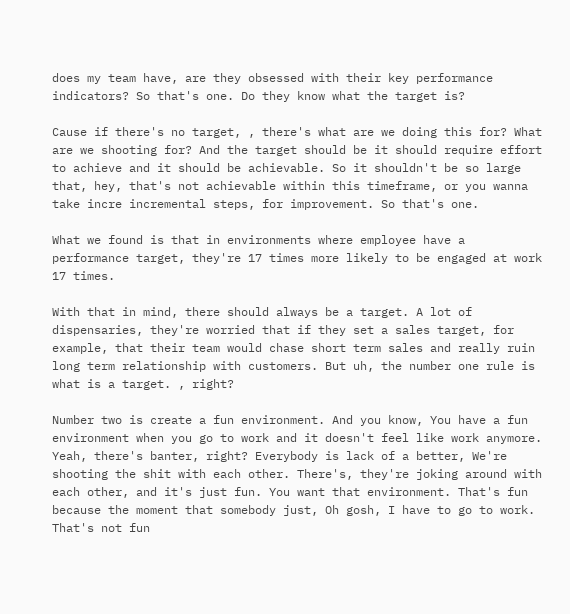does my team have, are they obsessed with their key performance indicators? So that's one. Do they know what the target is?

Cause if there's no target, , there's what are we doing this for? What are we shooting for? And the target should be it should require effort to achieve and it should be achievable. So it shouldn't be so large that, hey, that's not achievable within this timeframe, or you wanna take incre incremental steps, for improvement. So that's one.

What we found is that in environments where employee have a performance target, they're 17 times more likely to be engaged at work 17 times.

With that in mind, there should always be a target. A lot of dispensaries, they're worried that if they set a sales target, for example, that their team would chase short term sales and really ruin long term relationship with customers. But uh, the number one rule is what is a target. , right?

Number two is create a fun environment. And you know, You have a fun environment when you go to work and it doesn't feel like work anymore. Yeah, there's banter, right? Everybody is lack of a better, We're shooting the shit with each other. There's, they're joking around with each other, and it's just fun. You want that environment. That's fun because the moment that somebody just, Oh gosh, I have to go to work. That's not fun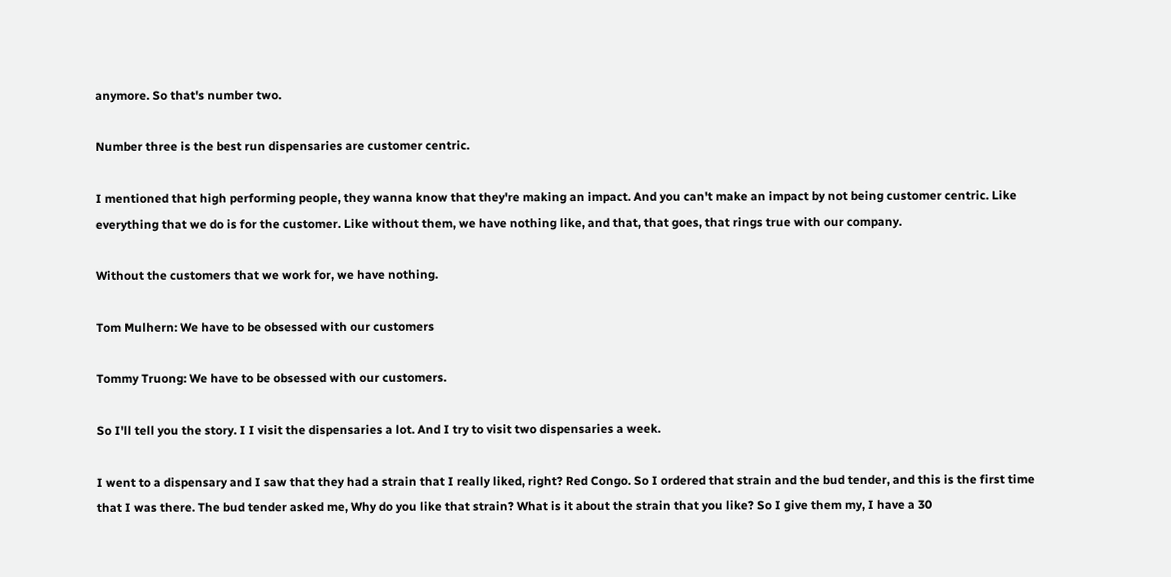anymore. So that's number two.

Number three is the best run dispensaries are customer centric.

I mentioned that high performing people, they wanna know that they're making an impact. And you can't make an impact by not being customer centric. Like everything that we do is for the customer. Like without them, we have nothing like, and that, that goes, that rings true with our company.

Without the customers that we work for, we have nothing.

Tom Mulhern: We have to be obsessed with our customers

Tommy Truong: We have to be obsessed with our customers.

So I'll tell you the story. I I visit the dispensaries a lot. And I try to visit two dispensaries a week.

I went to a dispensary and I saw that they had a strain that I really liked, right? Red Congo. So I ordered that strain and the bud tender, and this is the first time that I was there. The bud tender asked me, Why do you like that strain? What is it about the strain that you like? So I give them my, I have a 30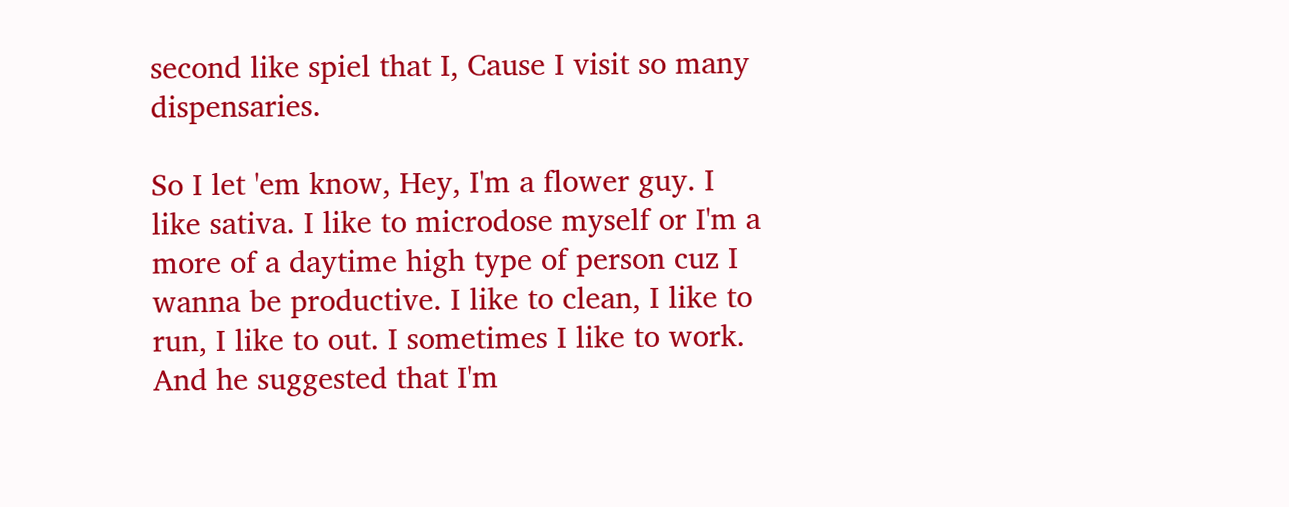second like spiel that I, Cause I visit so many dispensaries.

So I let 'em know, Hey, I'm a flower guy. I like sativa. I like to microdose myself or I'm a more of a daytime high type of person cuz I wanna be productive. I like to clean, I like to run, I like to out. I sometimes I like to work. And he suggested that I'm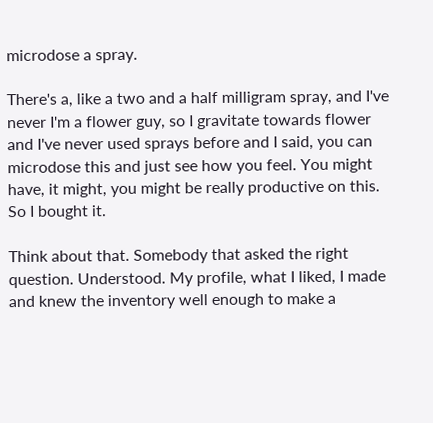microdose a spray.

There's a, like a two and a half milligram spray, and I've never I'm a flower guy, so I gravitate towards flower and I've never used sprays before and I said, you can microdose this and just see how you feel. You might have, it might, you might be really productive on this. So I bought it.

Think about that. Somebody that asked the right question. Understood. My profile, what I liked, I made and knew the inventory well enough to make a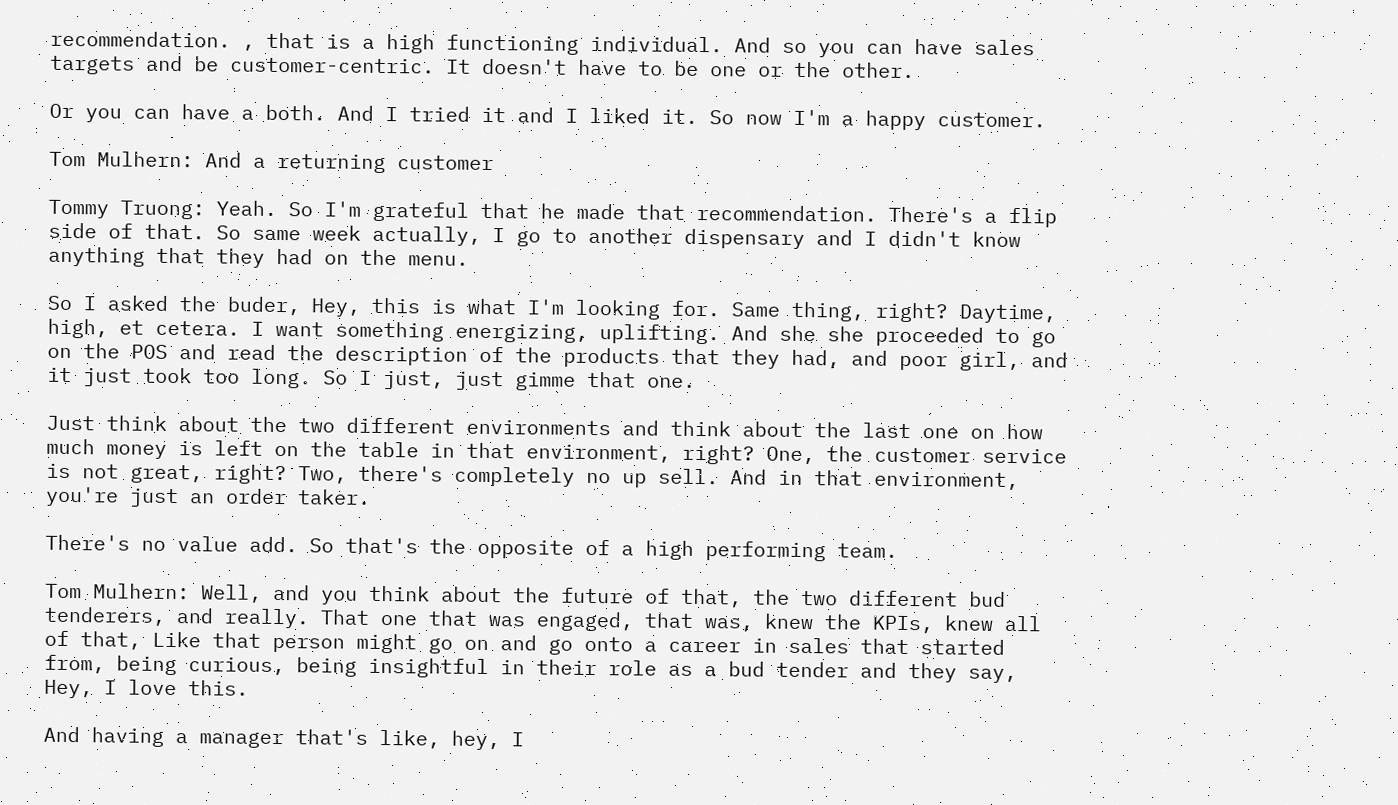recommendation. , that is a high functioning individual. And so you can have sales targets and be customer-centric. It doesn't have to be one or the other.

Or you can have a both. And I tried it and I liked it. So now I'm a happy customer.

Tom Mulhern: And a returning customer

Tommy Truong: Yeah. So I'm grateful that he made that recommendation. There's a flip side of that. So same week actually, I go to another dispensary and I didn't know anything that they had on the menu.

So I asked the buder, Hey, this is what I'm looking for. Same thing, right? Daytime, high, et cetera. I want something energizing, uplifting. And she she proceeded to go on the POS and read the description of the products that they had, and poor girl, and it just took too long. So I just, just gimme that one.

Just think about the two different environments and think about the last one on how much money is left on the table in that environment, right? One, the customer service is not great, right? Two, there's completely no up sell. And in that environment, you're just an order taker.

There's no value add. So that's the opposite of a high performing team.

Tom Mulhern: Well, and you think about the future of that, the two different bud tenderers, and really. That one that was engaged, that was, knew the KPIs, knew all of that, Like that person might go on and go onto a career in sales that started from, being curious, being insightful in their role as a bud tender and they say, Hey, I love this.

And having a manager that's like, hey, I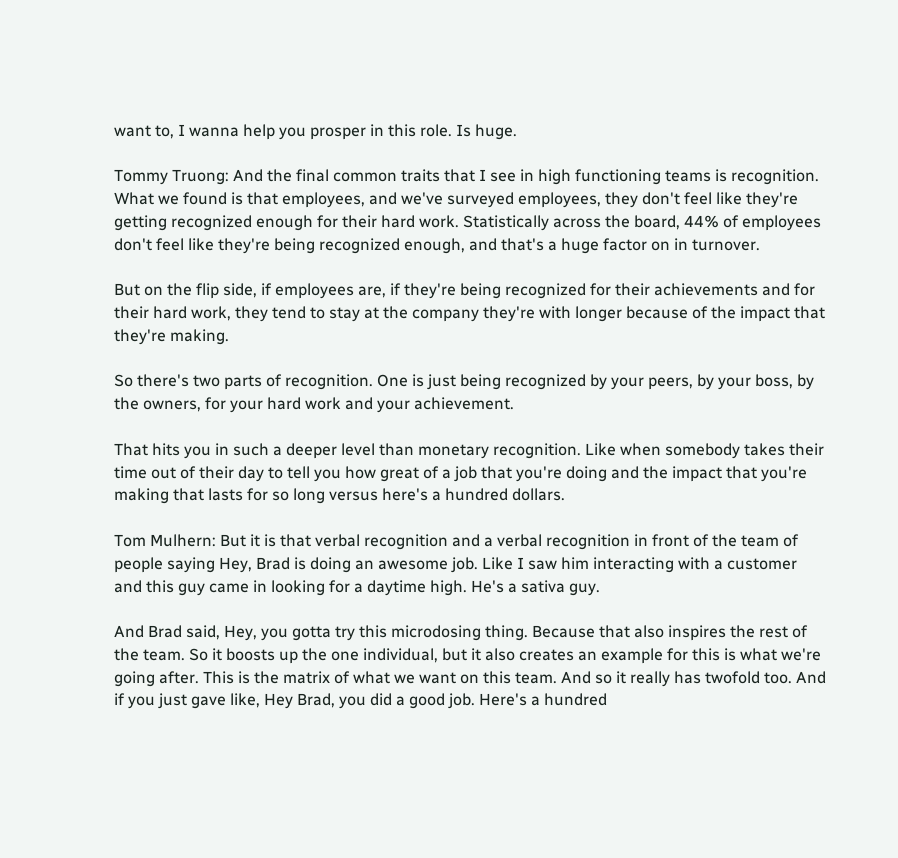want to, I wanna help you prosper in this role. Is huge.

Tommy Truong: And the final common traits that I see in high functioning teams is recognition. What we found is that employees, and we've surveyed employees, they don't feel like they're getting recognized enough for their hard work. Statistically across the board, 44% of employees don't feel like they're being recognized enough, and that's a huge factor on in turnover.

But on the flip side, if employees are, if they're being recognized for their achievements and for their hard work, they tend to stay at the company they're with longer because of the impact that they're making.

So there's two parts of recognition. One is just being recognized by your peers, by your boss, by the owners, for your hard work and your achievement.

That hits you in such a deeper level than monetary recognition. Like when somebody takes their time out of their day to tell you how great of a job that you're doing and the impact that you're making that lasts for so long versus here's a hundred dollars.

Tom Mulhern: But it is that verbal recognition and a verbal recognition in front of the team of people saying Hey, Brad is doing an awesome job. Like I saw him interacting with a customer and this guy came in looking for a daytime high. He's a sativa guy.

And Brad said, Hey, you gotta try this microdosing thing. Because that also inspires the rest of the team. So it boosts up the one individual, but it also creates an example for this is what we're going after. This is the matrix of what we want on this team. And so it really has twofold too. And if you just gave like, Hey Brad, you did a good job. Here's a hundred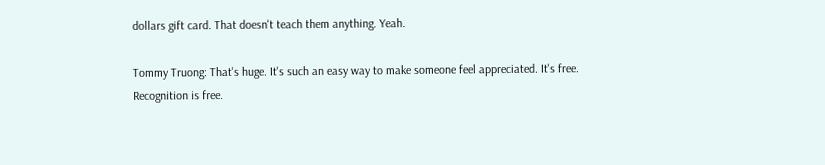dollars gift card. That doesn't teach them anything. Yeah.

Tommy Truong: That's huge. It's such an easy way to make someone feel appreciated. It's free. Recognition is free.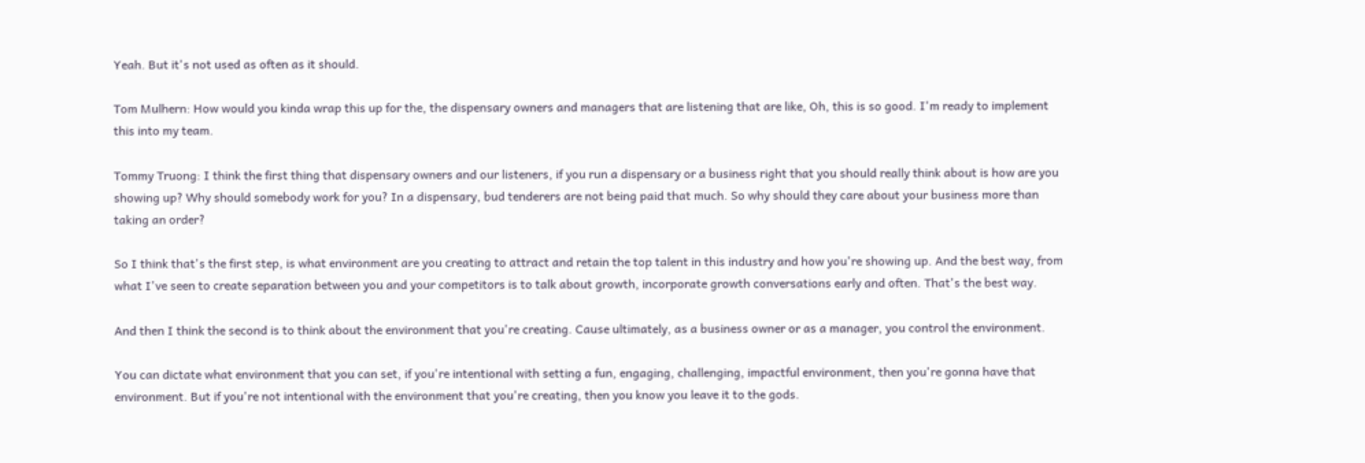Yeah. But it's not used as often as it should.

Tom Mulhern: How would you kinda wrap this up for the, the dispensary owners and managers that are listening that are like, Oh, this is so good. I'm ready to implement this into my team.

Tommy Truong: I think the first thing that dispensary owners and our listeners, if you run a dispensary or a business right that you should really think about is how are you showing up? Why should somebody work for you? In a dispensary, bud tenderers are not being paid that much. So why should they care about your business more than taking an order?

So I think that's the first step, is what environment are you creating to attract and retain the top talent in this industry and how you're showing up. And the best way, from what I've seen to create separation between you and your competitors is to talk about growth, incorporate growth conversations early and often. That's the best way.

And then I think the second is to think about the environment that you're creating. Cause ultimately, as a business owner or as a manager, you control the environment.

You can dictate what environment that you can set, if you're intentional with setting a fun, engaging, challenging, impactful environment, then you're gonna have that environment. But if you're not intentional with the environment that you're creating, then you know you leave it to the gods.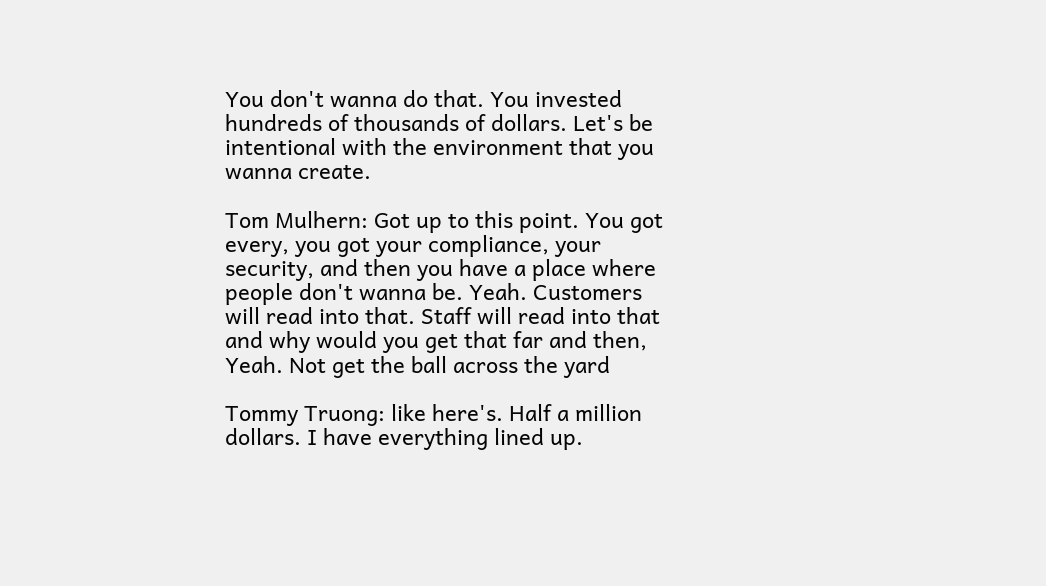You don't wanna do that. You invested hundreds of thousands of dollars. Let's be intentional with the environment that you wanna create.

Tom Mulhern: Got up to this point. You got every, you got your compliance, your security, and then you have a place where people don't wanna be. Yeah. Customers will read into that. Staff will read into that and why would you get that far and then, Yeah. Not get the ball across the yard

Tommy Truong: like here's. Half a million dollars. I have everything lined up.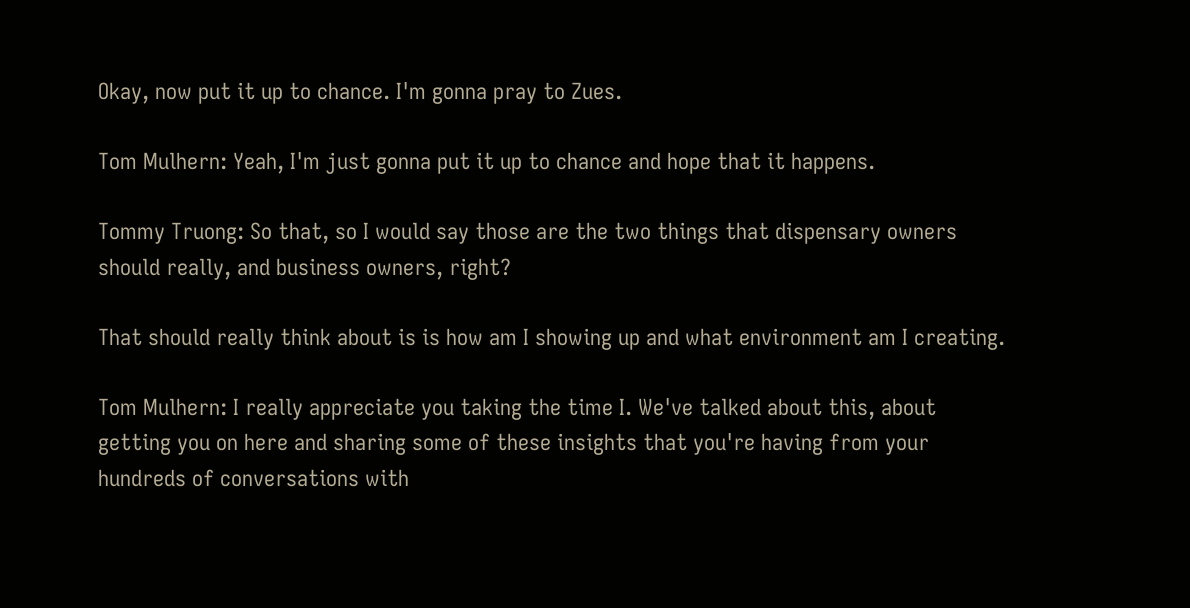Okay, now put it up to chance. I'm gonna pray to Zues.

Tom Mulhern: Yeah, I'm just gonna put it up to chance and hope that it happens.

Tommy Truong: So that, so I would say those are the two things that dispensary owners should really, and business owners, right?

That should really think about is is how am I showing up and what environment am I creating.

Tom Mulhern: I really appreciate you taking the time I. We've talked about this, about getting you on here and sharing some of these insights that you're having from your hundreds of conversations with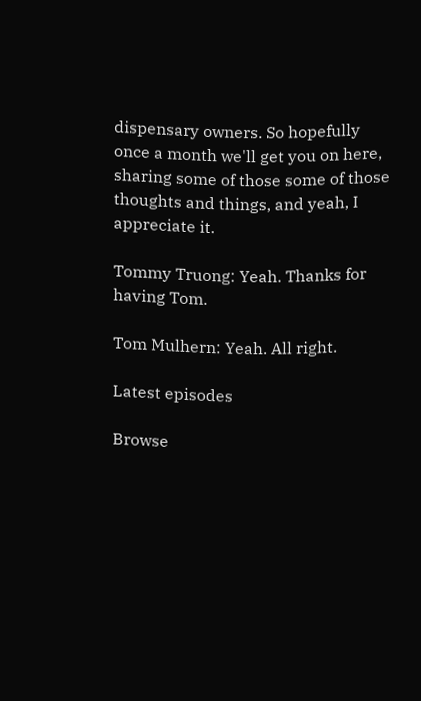dispensary owners. So hopefully once a month we'll get you on here, sharing some of those some of those thoughts and things, and yeah, I appreciate it.

Tommy Truong: Yeah. Thanks for having Tom.

Tom Mulhern: Yeah. All right.

Latest episodes

Browse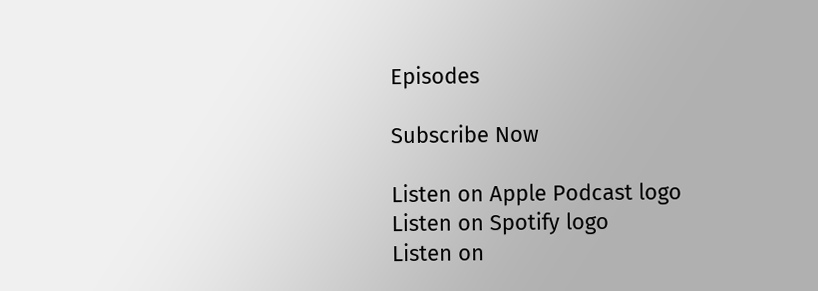Episodes

Subscribe Now

Listen on Apple Podcast logo
Listen on Spotify logo
Listen on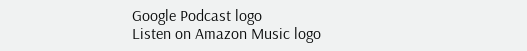Google Podcast logo
Listen on Amazon Music logo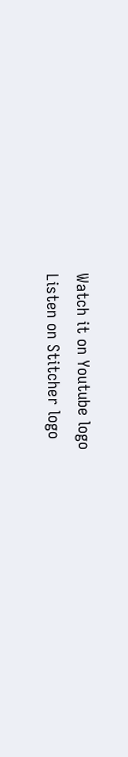Watch it on Youtube logo
Listen on Stitcher logo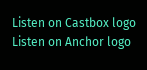Listen on Castbox logo
Listen on Anchor logo